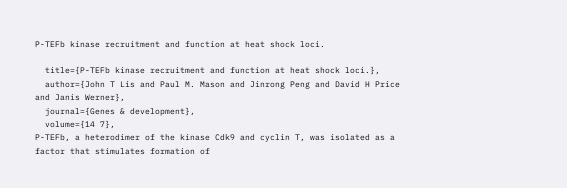P-TEFb kinase recruitment and function at heat shock loci.

  title={P-TEFb kinase recruitment and function at heat shock loci.},
  author={John T Lis and Paul M. Mason and Jinrong Peng and David H Price and Janis Werner},
  journal={Genes & development},
  volume={14 7},
P-TEFb, a heterodimer of the kinase Cdk9 and cyclin T, was isolated as a factor that stimulates formation of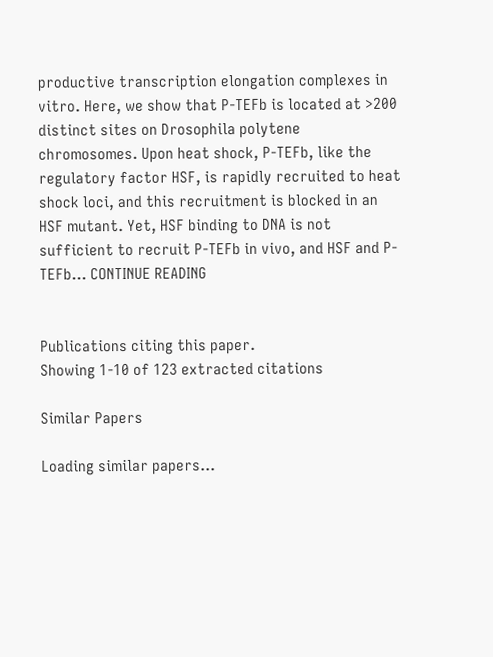productive transcription elongation complexes in vitro. Here, we show that P-TEFb is located at >200 distinct sites on Drosophila polytene chromosomes. Upon heat shock, P-TEFb, like the regulatory factor HSF, is rapidly recruited to heat shock loci, and this recruitment is blocked in an HSF mutant. Yet, HSF binding to DNA is not sufficient to recruit P-TEFb in vivo, and HSF and P-TEFb… CONTINUE READING


Publications citing this paper.
Showing 1-10 of 123 extracted citations

Similar Papers

Loading similar papers…